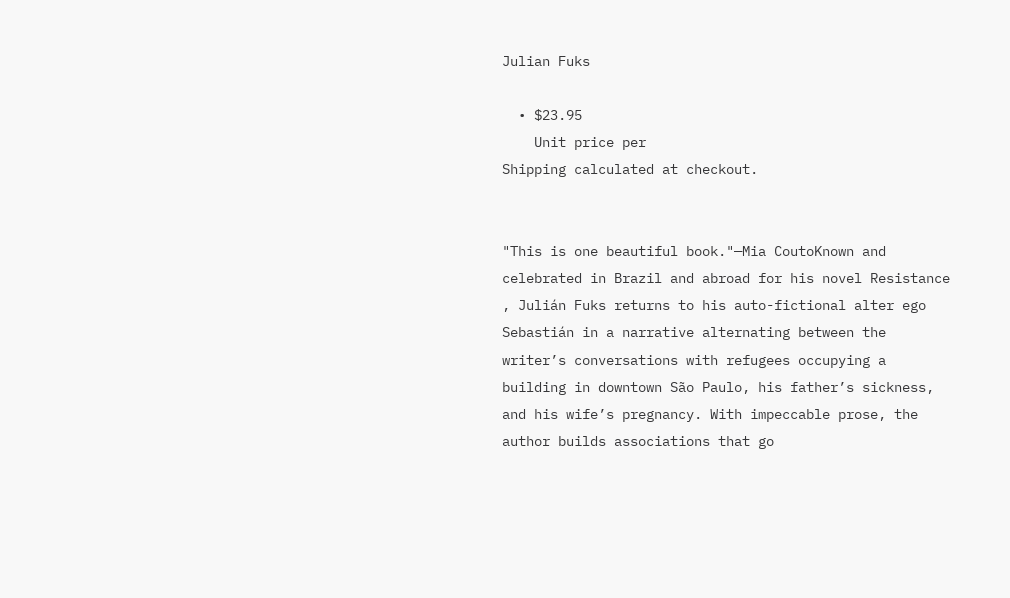Julian Fuks

  • $23.95
    Unit price per
Shipping calculated at checkout.


"This is one beautiful book."—Mia CoutoKnown and celebrated in Brazil and abroad for his novel Resistance , Julián Fuks returns to his auto-fictional alter ego Sebastián in a narrative alternating between the writer’s conversations with refugees occupying a building in downtown São Paulo, his father’s sickness, and his wife’s pregnancy. With impeccable prose, the author builds associations that go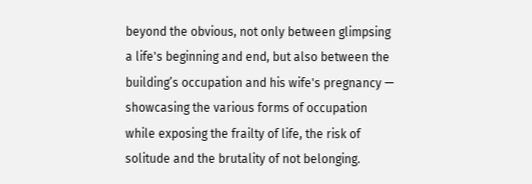beyond the obvious, not only between glimpsing a life's beginning and end, but also between the building’s occupation and his wife's pregnancy — showcasing the various forms of occupation while exposing the frailty of life, the risk of solitude and the brutality of not belonging.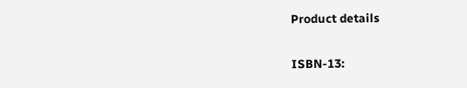Product details

ISBN-13: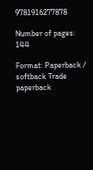9781916277878

Number of pages: 144

Format: Paperback / softback Trade paperback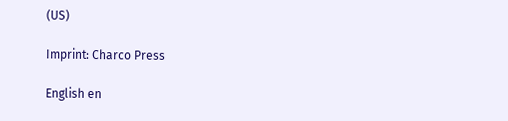(US)

Imprint: Charco Press

English en